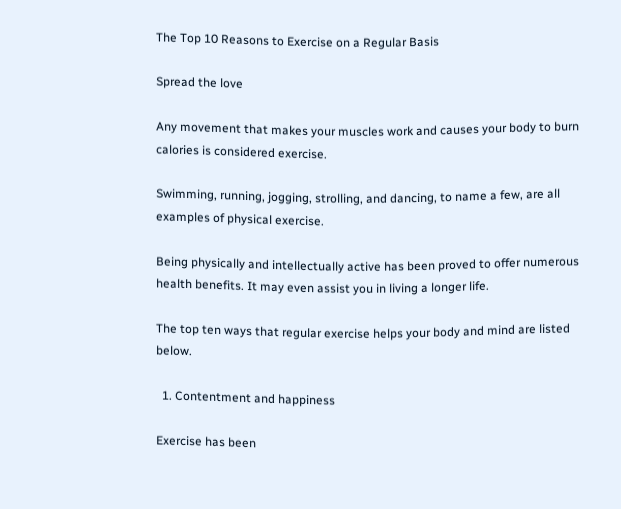The Top 10 Reasons to Exercise on a Regular Basis

Spread the love

Any movement that makes your muscles work and causes your body to burn calories is considered exercise.

Swimming, running, jogging, strolling, and dancing, to name a few, are all examples of physical exercise.

Being physically and intellectually active has been proved to offer numerous health benefits. It may even assist you in living a longer life.

The top ten ways that regular exercise helps your body and mind are listed below.

  1. Contentment and happiness

Exercise has been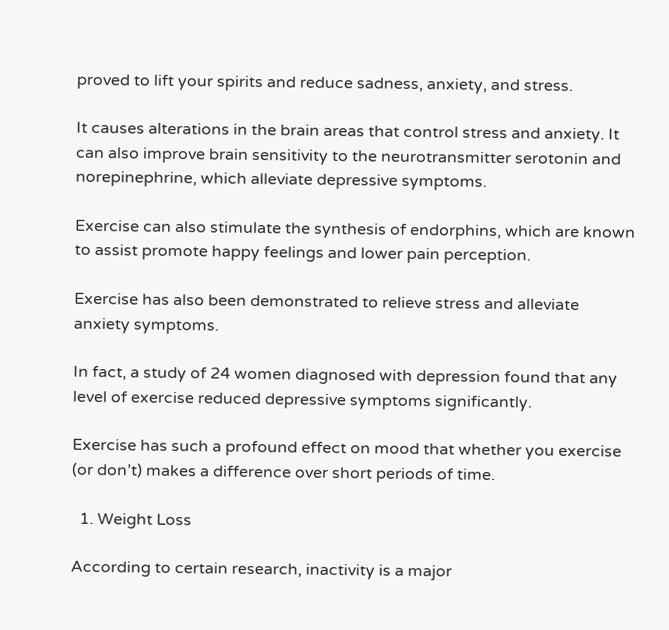proved to lift your spirits and reduce sadness, anxiety, and stress.

It causes alterations in the brain areas that control stress and anxiety. It can also improve brain sensitivity to the neurotransmitter serotonin and norepinephrine, which alleviate depressive symptoms.

Exercise can also stimulate the synthesis of endorphins, which are known to assist promote happy feelings and lower pain perception.

Exercise has also been demonstrated to relieve stress and alleviate anxiety symptoms.

In fact, a study of 24 women diagnosed with depression found that any level of exercise reduced depressive symptoms significantly.

Exercise has such a profound effect on mood that whether you exercise (or don’t) makes a difference over short periods of time.

  1. Weight Loss

According to certain research, inactivity is a major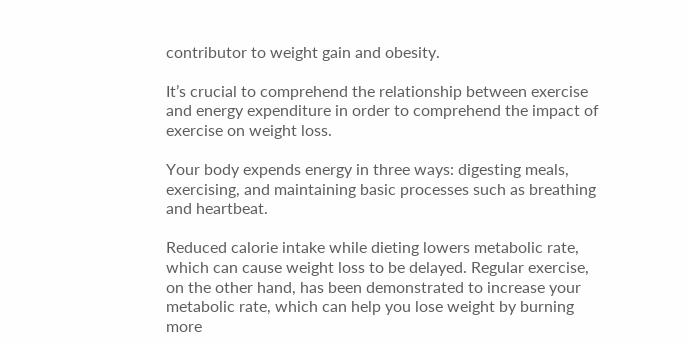contributor to weight gain and obesity.

It’s crucial to comprehend the relationship between exercise and energy expenditure in order to comprehend the impact of exercise on weight loss.

Your body expends energy in three ways: digesting meals, exercising, and maintaining basic processes such as breathing and heartbeat.

Reduced calorie intake while dieting lowers metabolic rate, which can cause weight loss to be delayed. Regular exercise, on the other hand, has been demonstrated to increase your metabolic rate, which can help you lose weight by burning more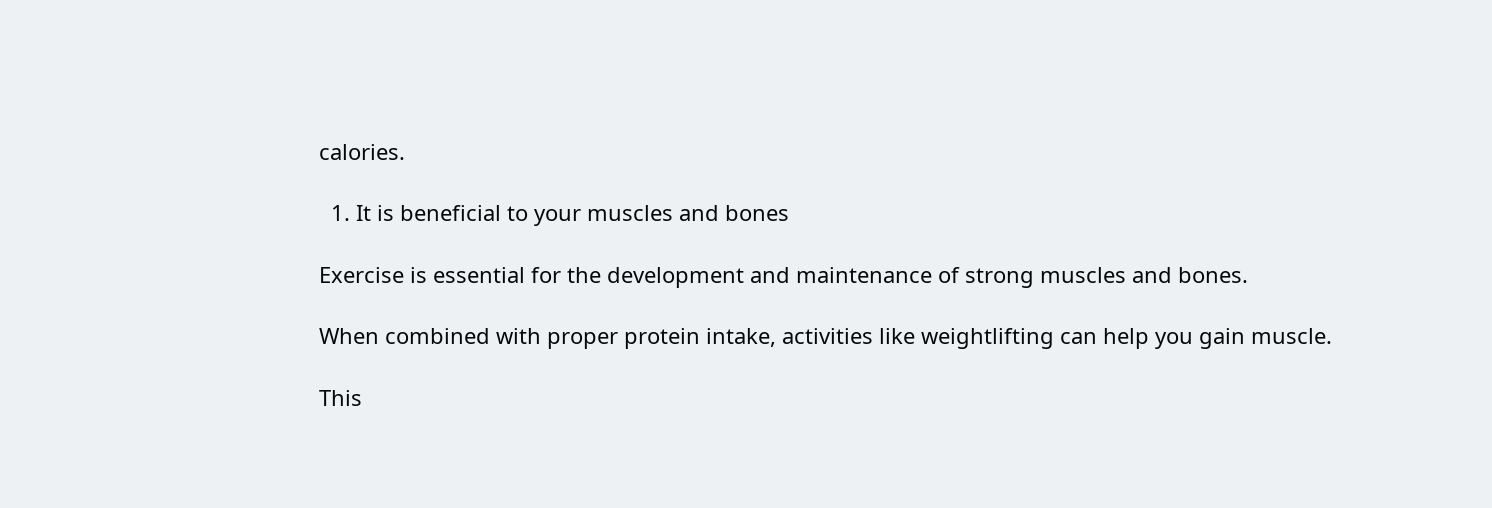calories.

  1. It is beneficial to your muscles and bones

Exercise is essential for the development and maintenance of strong muscles and bones.

When combined with proper protein intake, activities like weightlifting can help you gain muscle.

This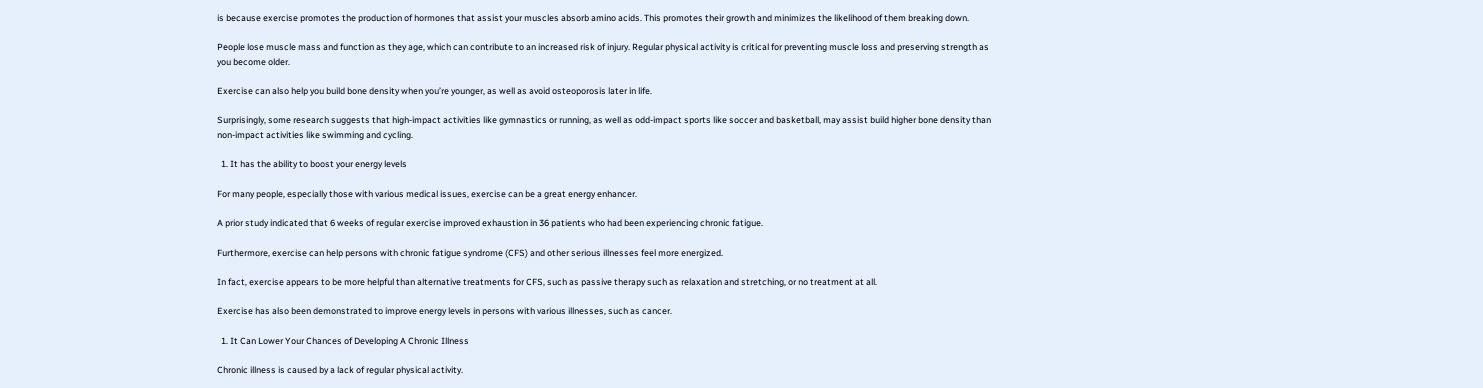is because exercise promotes the production of hormones that assist your muscles absorb amino acids. This promotes their growth and minimizes the likelihood of them breaking down.

People lose muscle mass and function as they age, which can contribute to an increased risk of injury. Regular physical activity is critical for preventing muscle loss and preserving strength as you become older.

Exercise can also help you build bone density when you’re younger, as well as avoid osteoporosis later in life.

Surprisingly, some research suggests that high-impact activities like gymnastics or running, as well as odd-impact sports like soccer and basketball, may assist build higher bone density than non-impact activities like swimming and cycling.

  1. It has the ability to boost your energy levels

For many people, especially those with various medical issues, exercise can be a great energy enhancer.

A prior study indicated that 6 weeks of regular exercise improved exhaustion in 36 patients who had been experiencing chronic fatigue.

Furthermore, exercise can help persons with chronic fatigue syndrome (CFS) and other serious illnesses feel more energized.

In fact, exercise appears to be more helpful than alternative treatments for CFS, such as passive therapy such as relaxation and stretching, or no treatment at all.

Exercise has also been demonstrated to improve energy levels in persons with various illnesses, such as cancer.

  1. It Can Lower Your Chances of Developing A Chronic Illness

Chronic illness is caused by a lack of regular physical activity.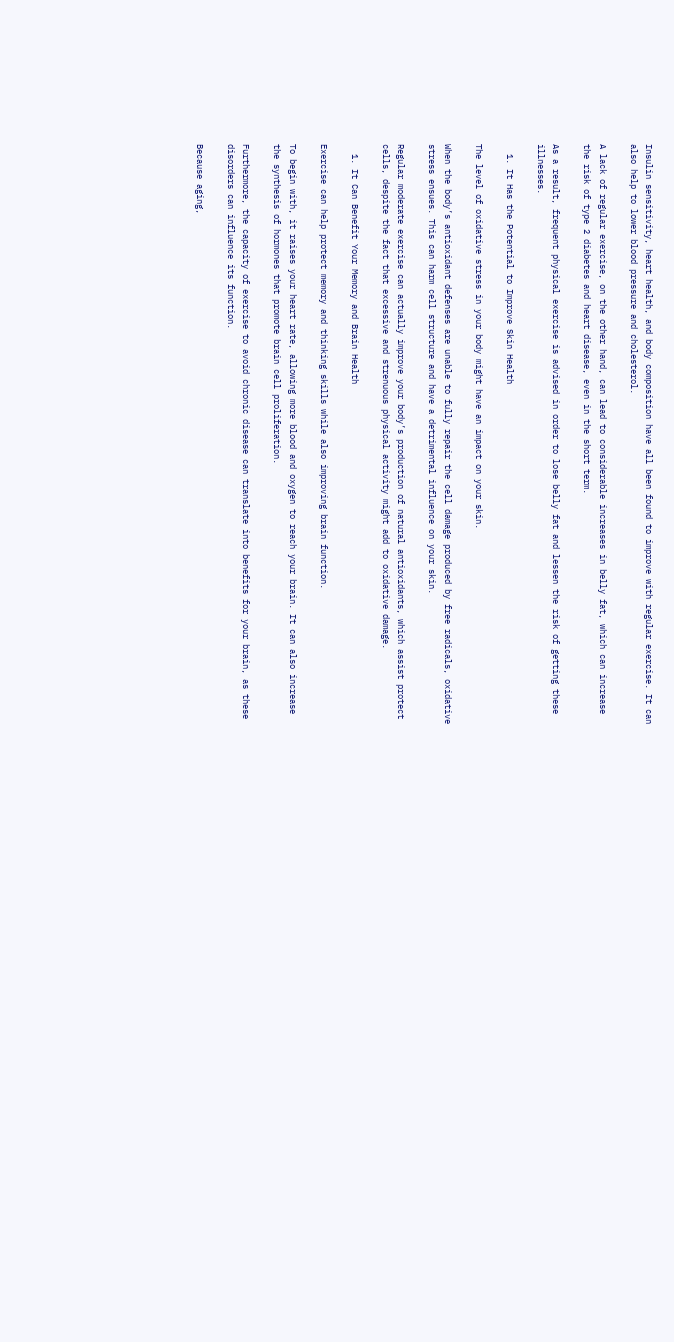Insulin sensitivity, heart health, and body composition have all been found to improve with regular exercise. It can also help to lower blood pressure and cholesterol.

A lack of regular exercise, on the other hand, can lead to considerable increases in belly fat, which can increase the risk of type 2 diabetes and heart disease, even in the short term.

As a result, frequent physical exercise is advised in order to lose belly fat and lessen the risk of getting these illnesses.

  1. It Has the Potential to Improve Skin Health

The level of oxidative stress in your body might have an impact on your skin.

When the body’s antioxidant defenses are unable to fully repair the cell damage produced by free radicals, oxidative stress ensues. This can harm cell structure and have a detrimental influence on your skin.

Regular moderate exercise can actually improve your body’s production of natural antioxidants, which assist protect cells, despite the fact that excessive and strenuous physical activity might add to oxidative damage.

  1. It Can Benefit Your Memory and Brain Health

Exercise can help protect memory and thinking skills while also improving brain function.

To begin with, it raises your heart rate, allowing more blood and oxygen to reach your brain. It can also increase the synthesis of hormones that promote brain cell proliferation.

Furthermore, the capacity of exercise to avoid chronic disease can translate into benefits for your brain, as these disorders can influence its function.

Because aging,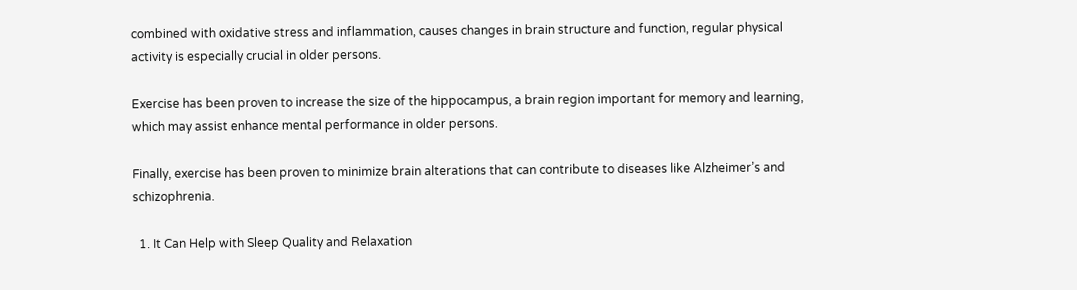combined with oxidative stress and inflammation, causes changes in brain structure and function, regular physical activity is especially crucial in older persons.

Exercise has been proven to increase the size of the hippocampus, a brain region important for memory and learning, which may assist enhance mental performance in older persons.

Finally, exercise has been proven to minimize brain alterations that can contribute to diseases like Alzheimer’s and schizophrenia.

  1. It Can Help with Sleep Quality and Relaxation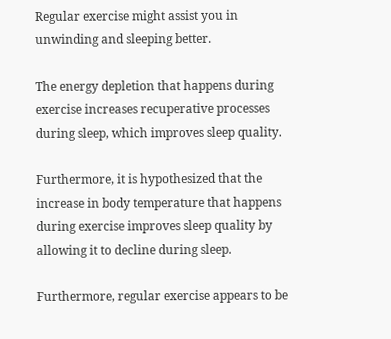Regular exercise might assist you in unwinding and sleeping better.

The energy depletion that happens during exercise increases recuperative processes during sleep, which improves sleep quality.

Furthermore, it is hypothesized that the increase in body temperature that happens during exercise improves sleep quality by allowing it to decline during sleep.

Furthermore, regular exercise appears to be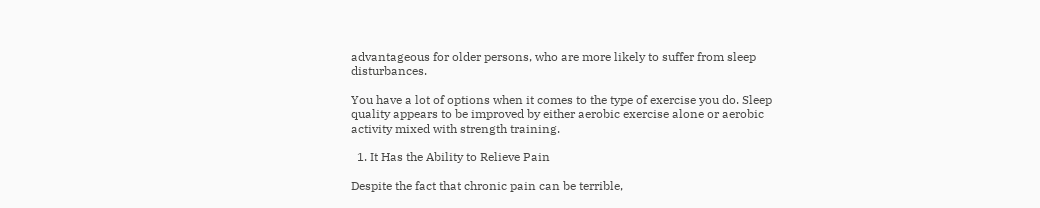advantageous for older persons, who are more likely to suffer from sleep disturbances.

You have a lot of options when it comes to the type of exercise you do. Sleep quality appears to be improved by either aerobic exercise alone or aerobic activity mixed with strength training.

  1. It Has the Ability to Relieve Pain

Despite the fact that chronic pain can be terrible,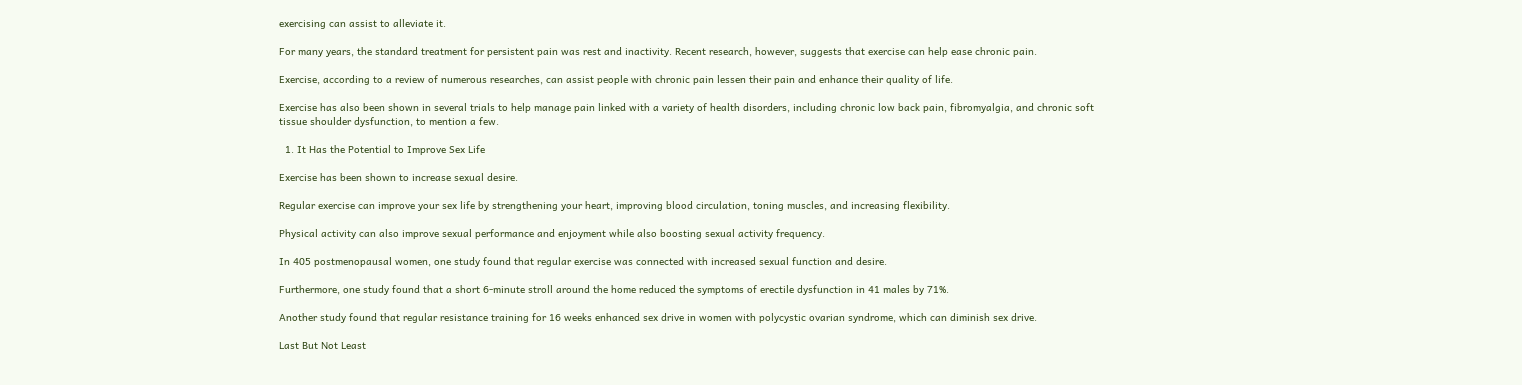exercising can assist to alleviate it.

For many years, the standard treatment for persistent pain was rest and inactivity. Recent research, however, suggests that exercise can help ease chronic pain.

Exercise, according to a review of numerous researches, can assist people with chronic pain lessen their pain and enhance their quality of life.

Exercise has also been shown in several trials to help manage pain linked with a variety of health disorders, including chronic low back pain, fibromyalgia, and chronic soft tissue shoulder dysfunction, to mention a few.

  1. It Has the Potential to Improve Sex Life

Exercise has been shown to increase sexual desire.

Regular exercise can improve your sex life by strengthening your heart, improving blood circulation, toning muscles, and increasing flexibility.

Physical activity can also improve sexual performance and enjoyment while also boosting sexual activity frequency.

In 405 postmenopausal women, one study found that regular exercise was connected with increased sexual function and desire.

Furthermore, one study found that a short 6-minute stroll around the home reduced the symptoms of erectile dysfunction in 41 males by 71%.

Another study found that regular resistance training for 16 weeks enhanced sex drive in women with polycystic ovarian syndrome, which can diminish sex drive.

Last But Not Least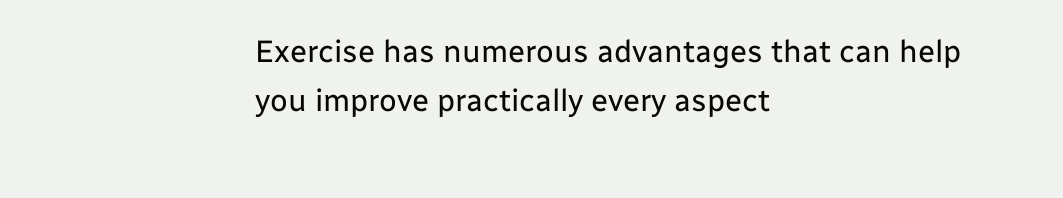Exercise has numerous advantages that can help you improve practically every aspect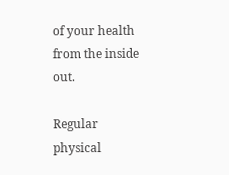of your health from the inside out.

Regular physical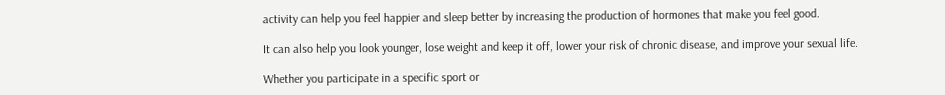activity can help you feel happier and sleep better by increasing the production of hormones that make you feel good.

It can also help you look younger, lose weight and keep it off, lower your risk of chronic disease, and improve your sexual life.

Whether you participate in a specific sport or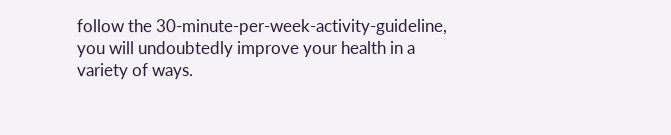follow the 30-minute-per-week-activity-guideline, you will undoubtedly improve your health in a variety of ways.